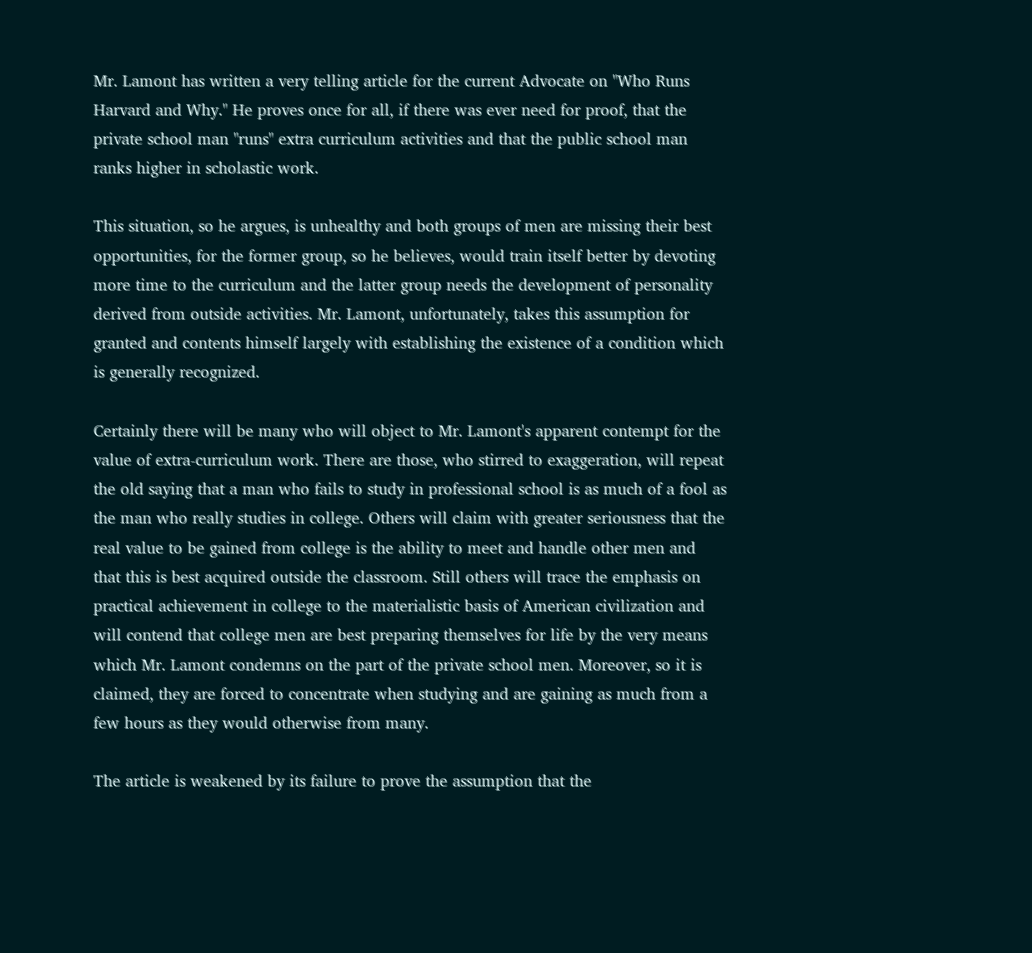Mr. Lamont has written a very telling article for the current Advocate on "Who Runs Harvard and Why." He proves once for all, if there was ever need for proof, that the private school man "runs" extra curriculum activities and that the public school man ranks higher in scholastic work.

This situation, so he argues, is unhealthy and both groups of men are missing their best opportunities, for the former group, so he believes, would train itself better by devoting more time to the curriculum and the latter group needs the development of personality derived from outside activities. Mr. Lamont, unfortunately, takes this assumption for granted and contents himself largely with establishing the existence of a condition which is generally recognized.

Certainly there will be many who will object to Mr. Lamont's apparent contempt for the value of extra-curriculum work. There are those, who stirred to exaggeration, will repeat the old saying that a man who fails to study in professional school is as much of a fool as the man who really studies in college. Others will claim with greater seriousness that the real value to be gained from college is the ability to meet and handle other men and that this is best acquired outside the classroom. Still others will trace the emphasis on practical achievement in college to the materialistic basis of American civilization and will contend that college men are best preparing themselves for life by the very means which Mr. Lamont condemns on the part of the private school men. Moreover, so it is claimed, they are forced to concentrate when studying and are gaining as much from a few hours as they would otherwise from many.

The article is weakened by its failure to prove the assumption that the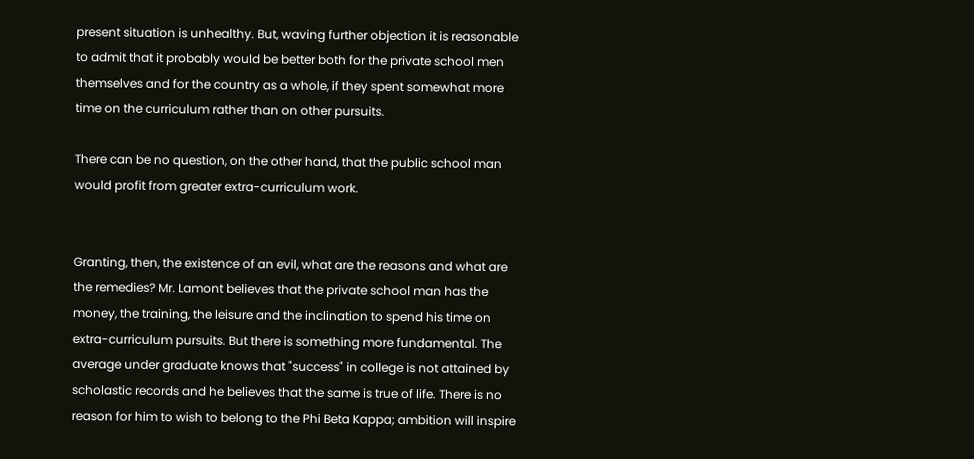present situation is unhealthy. But, waving further objection it is reasonable to admit that it probably would be better both for the private school men themselves and for the country as a whole, if they spent somewhat more time on the curriculum rather than on other pursuits.

There can be no question, on the other hand, that the public school man would profit from greater extra-curriculum work.


Granting, then, the existence of an evil, what are the reasons and what are the remedies? Mr. Lamont believes that the private school man has the money, the training, the leisure and the inclination to spend his time on extra-curriculum pursuits. But there is something more fundamental. The average under graduate knows that "success" in college is not attained by scholastic records and he believes that the same is true of life. There is no reason for him to wish to belong to the Phi Beta Kappa; ambition will inspire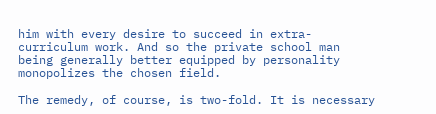him with every desire to succeed in extra-curriculum work. And so the private school man being generally better equipped by personality monopolizes the chosen field.

The remedy, of course, is two-fold. It is necessary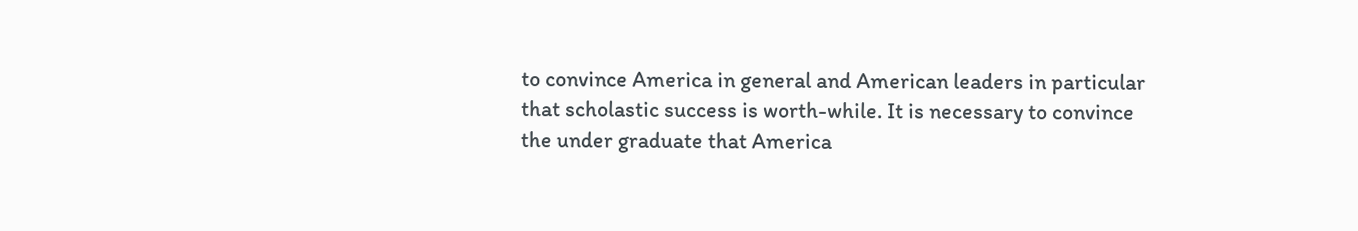to convince America in general and American leaders in particular that scholastic success is worth-while. It is necessary to convince the under graduate that America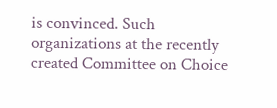is convinced. Such organizations at the recently created Committee on Choice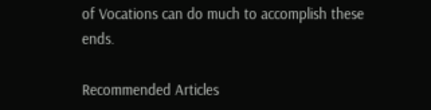of Vocations can do much to accomplish these ends.

Recommended Articles